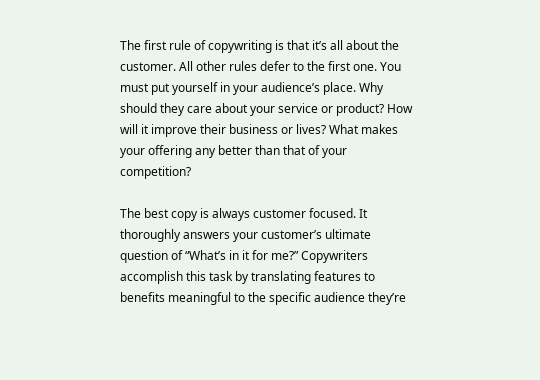The first rule of copywriting is that it’s all about the customer. All other rules defer to the first one. You must put yourself in your audience’s place. Why should they care about your service or product? How will it improve their business or lives? What makes your offering any better than that of your competition?

The best copy is always customer focused. It thoroughly answers your customer’s ultimate question of “What’s in it for me?” Copywriters accomplish this task by translating features to benefits meaningful to the specific audience they’re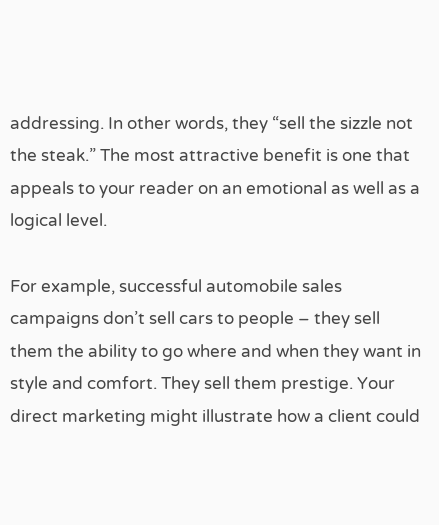addressing. In other words, they “sell the sizzle not the steak.” The most attractive benefit is one that appeals to your reader on an emotional as well as a logical level.

For example, successful automobile sales campaigns don’t sell cars to people – they sell them the ability to go where and when they want in style and comfort. They sell them prestige. Your direct marketing might illustrate how a client could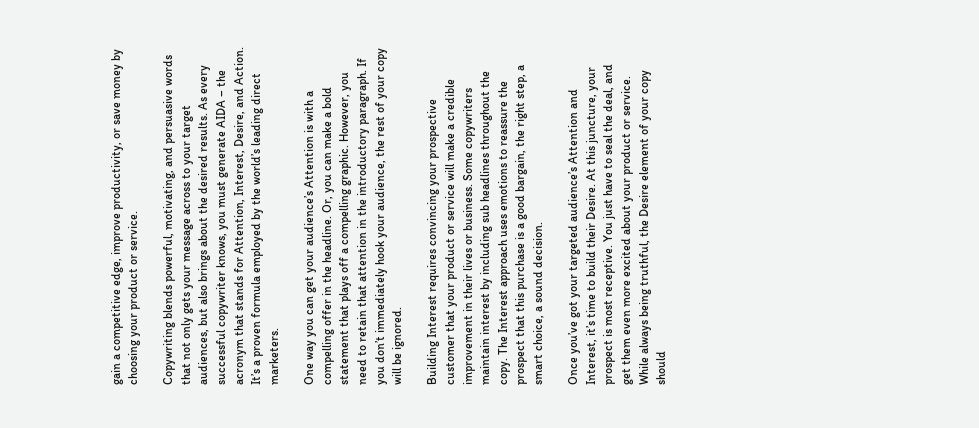gain a competitive edge, improve productivity, or save money by choosing your product or service.

Copywriting blends powerful, motivating, and persuasive words that not only gets your message across to your target audiences, but also brings about the desired results. As every successful copywriter knows, you must generate AIDA – the acronym that stands for Attention, Interest, Desire, and Action. It’s a proven formula employed by the world’s leading direct marketers.

One way you can get your audience’s Attention is with a compelling offer in the headline. Or, you can make a bold statement that plays off a compelling graphic. However, you need to retain that attention in the introductory paragraph. If you don’t immediately hook your audience, the rest of your copy will be ignored.

Building Interest requires convincing your prospective customer that your product or service will make a credible improvement in their lives or business. Some copywriters maintain interest by including sub headlines throughout the copy. The Interest approach uses emotions to reassure the prospect that this purchase is a good bargain, the right step, a smart choice, a sound decision.

Once you’ve got your targeted audience’s Attention and Interest, it’s time to build their Desire. At this juncture, your prospect is most receptive. You just have to seal the deal, and get them even more excited about your product or service. While always being truthful, the Desire element of your copy should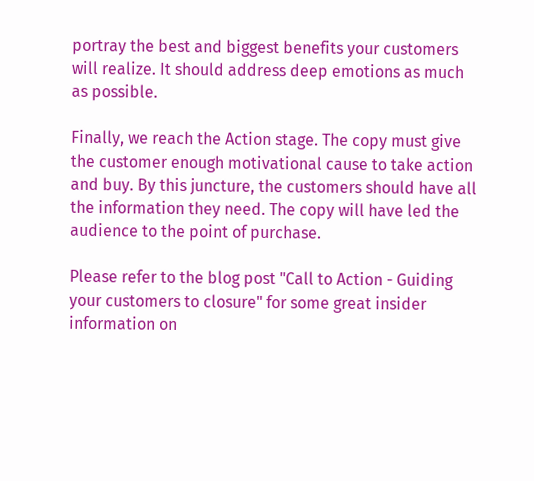portray the best and biggest benefits your customers will realize. It should address deep emotions as much as possible.

Finally, we reach the Action stage. The copy must give the customer enough motivational cause to take action and buy. By this juncture, the customers should have all the information they need. The copy will have led the audience to the point of purchase.

Please refer to the blog post "Call to Action - Guiding your customers to closure" for some great insider information on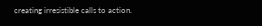creating irresistible calls to action.